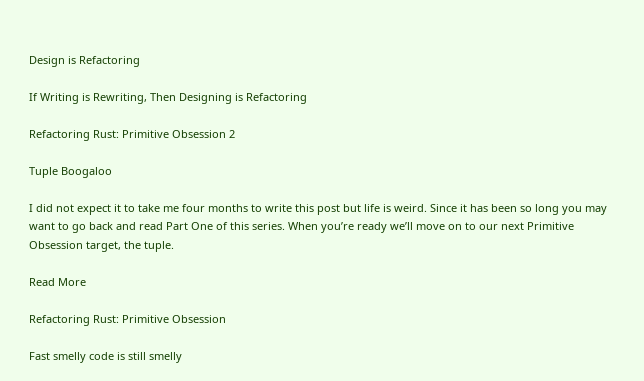Design is Refactoring

If Writing is Rewriting, Then Designing is Refactoring

Refactoring Rust: Primitive Obsession 2

Tuple Boogaloo

I did not expect it to take me four months to write this post but life is weird. Since it has been so long you may want to go back and read Part One of this series. When you’re ready we’ll move on to our next Primitive Obsession target, the tuple.

Read More

Refactoring Rust: Primitive Obsession

Fast smelly code is still smelly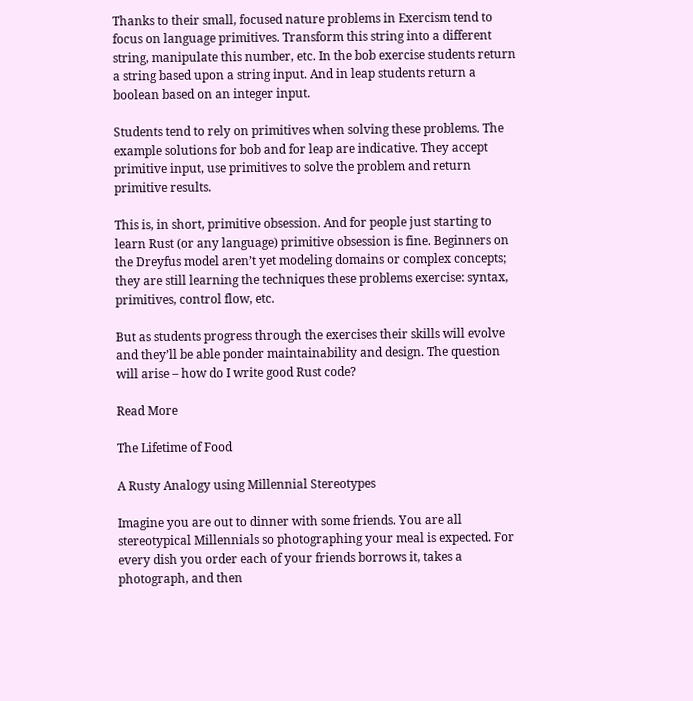Thanks to their small, focused nature problems in Exercism tend to focus on language primitives. Transform this string into a different string, manipulate this number, etc. In the bob exercise students return a string based upon a string input. And in leap students return a boolean based on an integer input.

Students tend to rely on primitives when solving these problems. The example solutions for bob and for leap are indicative. They accept primitive input, use primitives to solve the problem and return primitive results.

This is, in short, primitive obsession. And for people just starting to learn Rust (or any language) primitive obsession is fine. Beginners on the Dreyfus model aren’t yet modeling domains or complex concepts; they are still learning the techniques these problems exercise: syntax, primitives, control flow, etc.

But as students progress through the exercises their skills will evolve and they’ll be able ponder maintainability and design. The question will arise – how do I write good Rust code?

Read More

The Lifetime of Food

A Rusty Analogy using Millennial Stereotypes

Imagine you are out to dinner with some friends. You are all stereotypical Millennials so photographing your meal is expected. For every dish you order each of your friends borrows it, takes a photograph, and then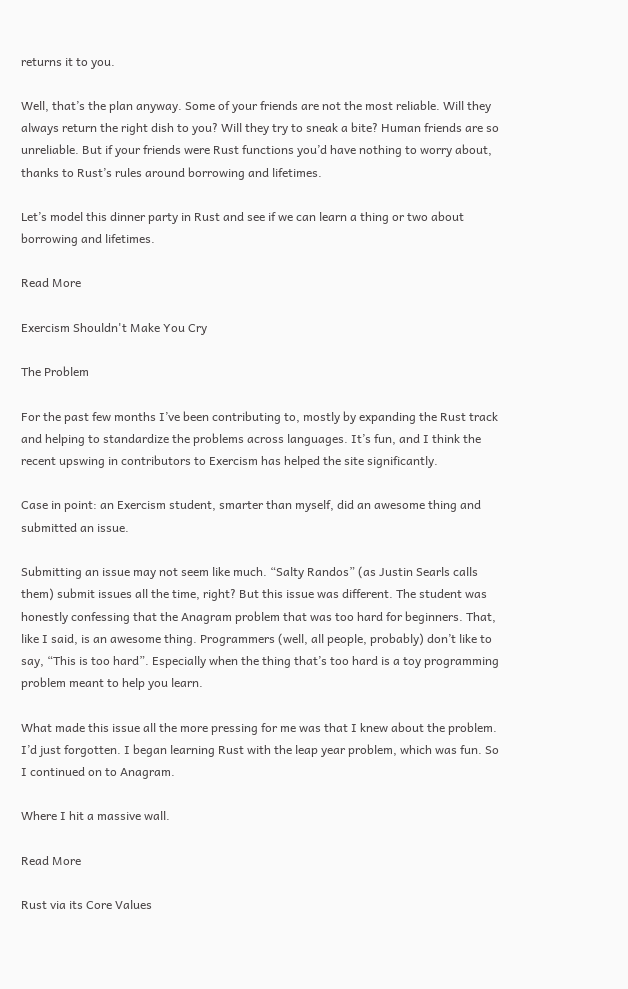returns it to you.

Well, that’s the plan anyway. Some of your friends are not the most reliable. Will they always return the right dish to you? Will they try to sneak a bite? Human friends are so unreliable. But if your friends were Rust functions you’d have nothing to worry about, thanks to Rust’s rules around borrowing and lifetimes.

Let’s model this dinner party in Rust and see if we can learn a thing or two about borrowing and lifetimes.

Read More

Exercism Shouldn't Make You Cry

The Problem

For the past few months I’ve been contributing to, mostly by expanding the Rust track and helping to standardize the problems across languages. It’s fun, and I think the recent upswing in contributors to Exercism has helped the site significantly.

Case in point: an Exercism student, smarter than myself, did an awesome thing and submitted an issue.

Submitting an issue may not seem like much. “Salty Randos” (as Justin Searls calls them) submit issues all the time, right? But this issue was different. The student was honestly confessing that the Anagram problem that was too hard for beginners. That, like I said, is an awesome thing. Programmers (well, all people, probably) don’t like to say, “This is too hard”. Especially when the thing that’s too hard is a toy programming problem meant to help you learn.

What made this issue all the more pressing for me was that I knew about the problem. I’d just forgotten. I began learning Rust with the leap year problem, which was fun. So I continued on to Anagram.

Where I hit a massive wall.

Read More

Rust via its Core Values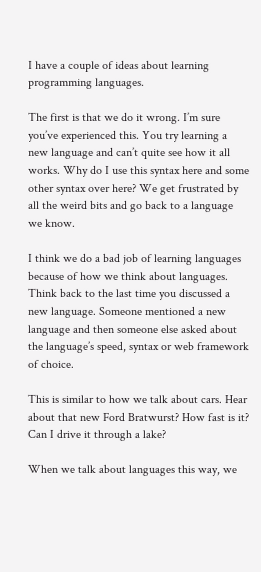I have a couple of ideas about learning programming languages.

The first is that we do it wrong. I’m sure you’ve experienced this. You try learning a new language and can’t quite see how it all works. Why do I use this syntax here and some other syntax over here? We get frustrated by all the weird bits and go back to a language we know.

I think we do a bad job of learning languages because of how we think about languages. Think back to the last time you discussed a new language. Someone mentioned a new language and then someone else asked about the language’s speed, syntax or web framework of choice.

This is similar to how we talk about cars. Hear about that new Ford Bratwurst? How fast is it? Can I drive it through a lake?

When we talk about languages this way, we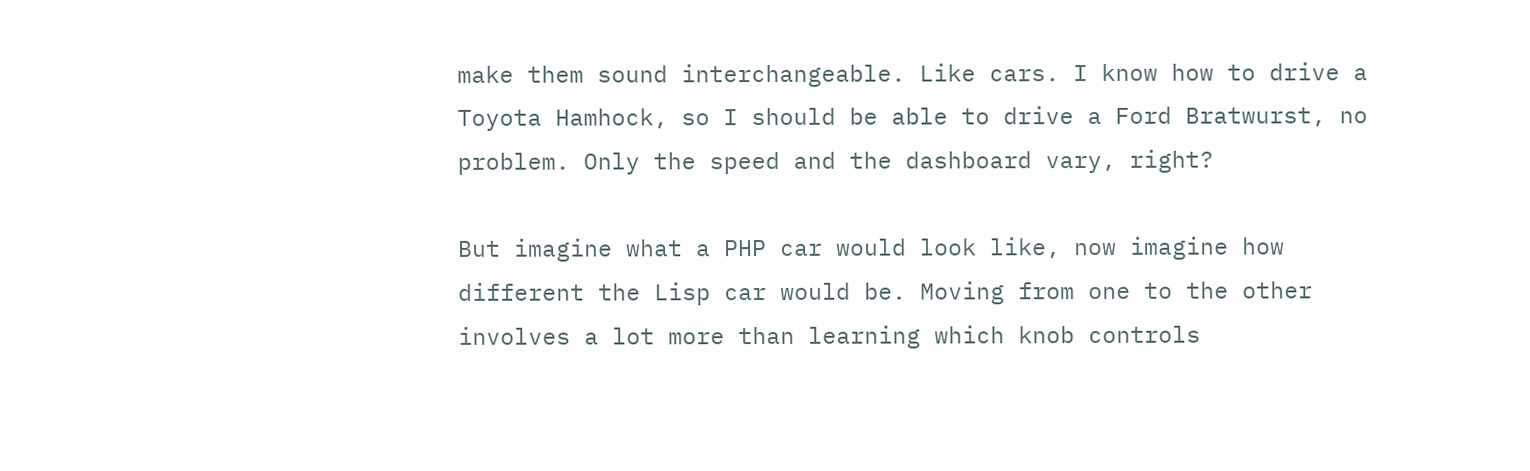make them sound interchangeable. Like cars. I know how to drive a Toyota Hamhock, so I should be able to drive a Ford Bratwurst, no problem. Only the speed and the dashboard vary, right?

But imagine what a PHP car would look like, now imagine how different the Lisp car would be. Moving from one to the other involves a lot more than learning which knob controls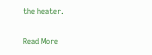the heater.

Read More